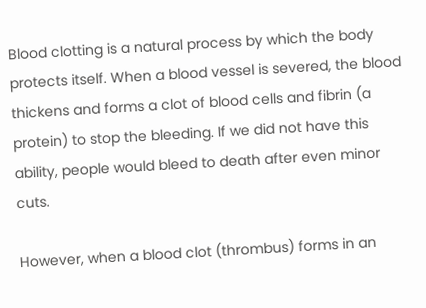Blood clotting is a natural process by which the body protects itself. When a blood vessel is severed, the blood thickens and forms a clot of blood cells and fibrin (a protein) to stop the bleeding. If we did not have this ability, people would bleed to death after even minor cuts.

However, when a blood clot (thrombus) forms in an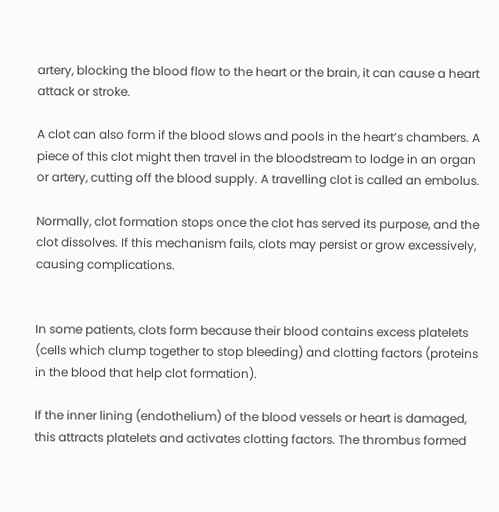artery, blocking the blood flow to the heart or the brain, it can cause a heart attack or stroke.

A clot can also form if the blood slows and pools in the heart’s chambers. A piece of this clot might then travel in the bloodstream to lodge in an organ or artery, cutting off the blood supply. A travelling clot is called an embolus.

Normally, clot formation stops once the clot has served its purpose, and the clot dissolves. If this mechanism fails, clots may persist or grow excessively, causing complications.


In some patients, clots form because their blood contains excess platelets (cells which clump together to stop bleeding) and clotting factors (proteins in the blood that help clot formation).

If the inner lining (endothelium) of the blood vessels or heart is damaged, this attracts platelets and activates clotting factors. The thrombus formed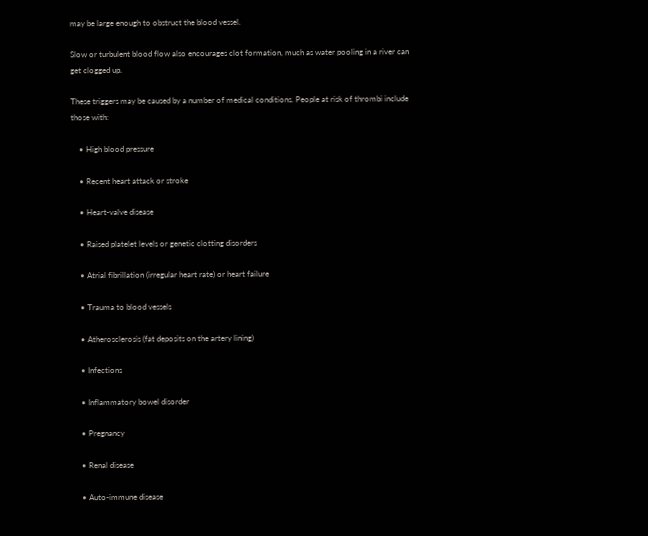may be large enough to obstruct the blood vessel.

Slow or turbulent blood flow also encourages clot formation, much as water pooling in a river can get clogged up.

These triggers may be caused by a number of medical conditions. People at risk of thrombi include those with:

    • High blood pressure

    • Recent heart attack or stroke

    • Heart-valve disease

    • Raised platelet levels or genetic clotting disorders

    • Atrial fibrillation (irregular heart rate) or heart failure

    • Trauma to blood vessels

    • Atherosclerosis (fat deposits on the artery lining)

    • Infections

    • Inflammatory bowel disorder

    • Pregnancy

    • Renal disease

    • Auto-immune disease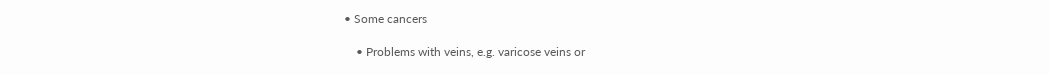• Some cancers

    • Problems with veins, e.g. varicose veins or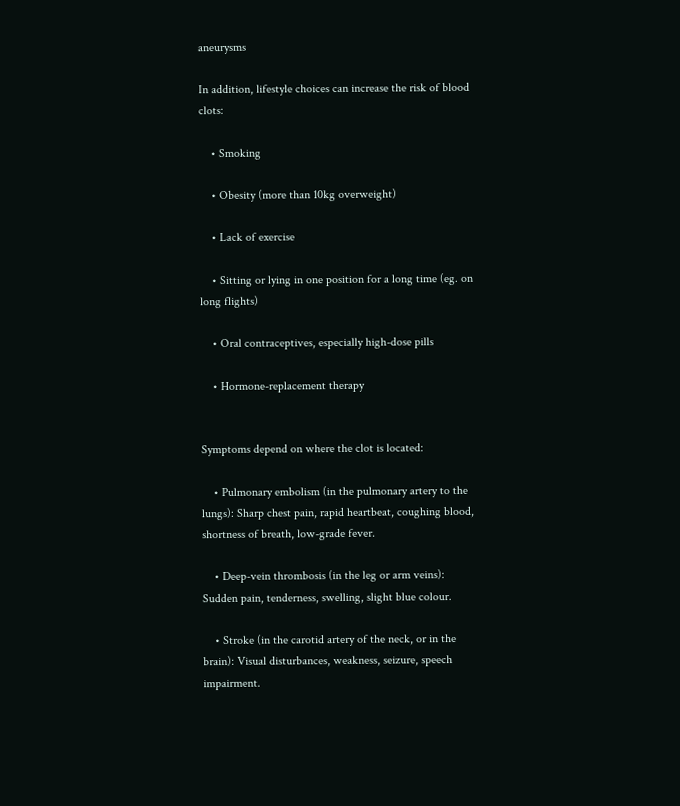aneurysms

In addition, lifestyle choices can increase the risk of blood clots:

    • Smoking

    • Obesity (more than 10kg overweight)

    • Lack of exercise

    • Sitting or lying in one position for a long time (eg. on long flights)

    • Oral contraceptives, especially high-dose pills

    • Hormone-replacement therapy


Symptoms depend on where the clot is located:

    • Pulmonary embolism (in the pulmonary artery to the lungs): Sharp chest pain, rapid heartbeat, coughing blood, shortness of breath, low-grade fever.

    • Deep-vein thrombosis (in the leg or arm veins): Sudden pain, tenderness, swelling, slight blue colour.

    • Stroke (in the carotid artery of the neck, or in the brain): Visual disturbances, weakness, seizure, speech impairment.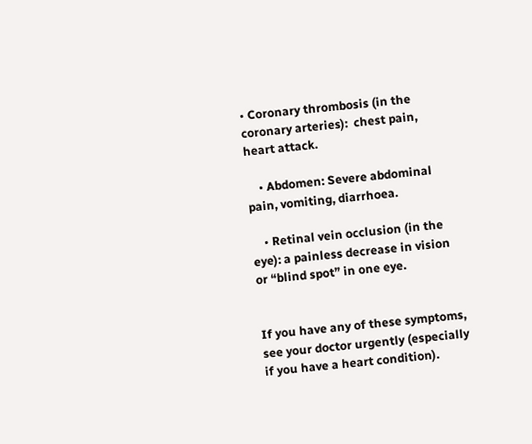• Coronary thrombosis (in the coronary arteries):  chest pain, heart attack.

    • Abdomen: Severe abdominal pain, vomiting, diarrhoea.

    • Retinal vein occlusion (in the eye): a painless decrease in vision or “blind spot” in one eye.


If you have any of these symptoms, see your doctor urgently (especially if you have a heart condition).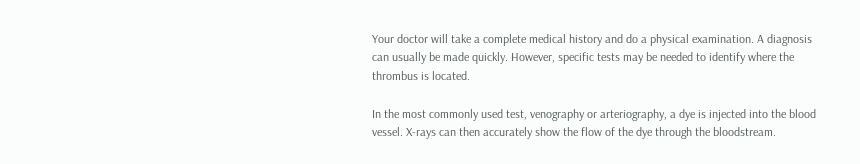Your doctor will take a complete medical history and do a physical examination. A diagnosis can usually be made quickly. However, specific tests may be needed to identify where the thrombus is located.

In the most commonly used test, venography or arteriography, a dye is injected into the blood vessel. X-rays can then accurately show the flow of the dye through the bloodstream.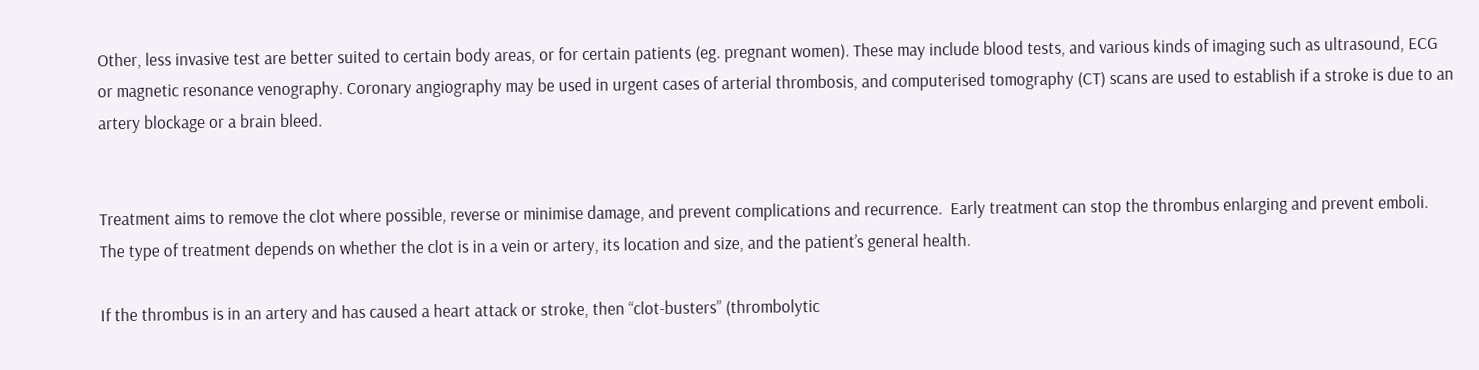Other, less invasive test are better suited to certain body areas, or for certain patients (eg. pregnant women). These may include blood tests, and various kinds of imaging such as ultrasound, ECG or magnetic resonance venography. Coronary angiography may be used in urgent cases of arterial thrombosis, and computerised tomography (CT) scans are used to establish if a stroke is due to an artery blockage or a brain bleed.


Treatment aims to remove the clot where possible, reverse or minimise damage, and prevent complications and recurrence.  Early treatment can stop the thrombus enlarging and prevent emboli. The type of treatment depends on whether the clot is in a vein or artery, its location and size, and the patient’s general health.

If the thrombus is in an artery and has caused a heart attack or stroke, then “clot-busters” (thrombolytic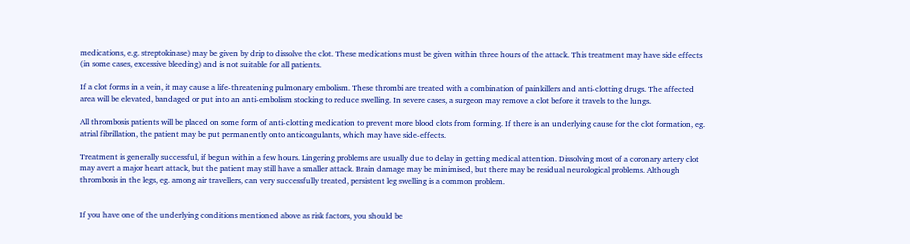medications, e.g. streptokinase) may be given by drip to dissolve the clot. These medications must be given within three hours of the attack. This treatment may have side effects (in some cases, excessive bleeding) and is not suitable for all patients.

If a clot forms in a vein, it may cause a life-threatening pulmonary embolism. These thrombi are treated with a combination of painkillers and anti-clotting drugs. The affected area will be elevated, bandaged or put into an anti-embolism stocking to reduce swelling. In severe cases, a surgeon may remove a clot before it travels to the lungs.

All thrombosis patients will be placed on some form of anti-clotting medication to prevent more blood clots from forming. If there is an underlying cause for the clot formation, eg. atrial fibrillation, the patient may be put permanently onto anticoagulants, which may have side-effects.

Treatment is generally successful, if begun within a few hours. Lingering problems are usually due to delay in getting medical attention. Dissolving most of a coronary artery clot may avert a major heart attack, but the patient may still have a smaller attack. Brain damage may be minimised, but there may be residual neurological problems. Although thrombosis in the legs, eg. among air travellers, can very successfully treated, persistent leg swelling is a common problem.


If you have one of the underlying conditions mentioned above as risk factors, you should be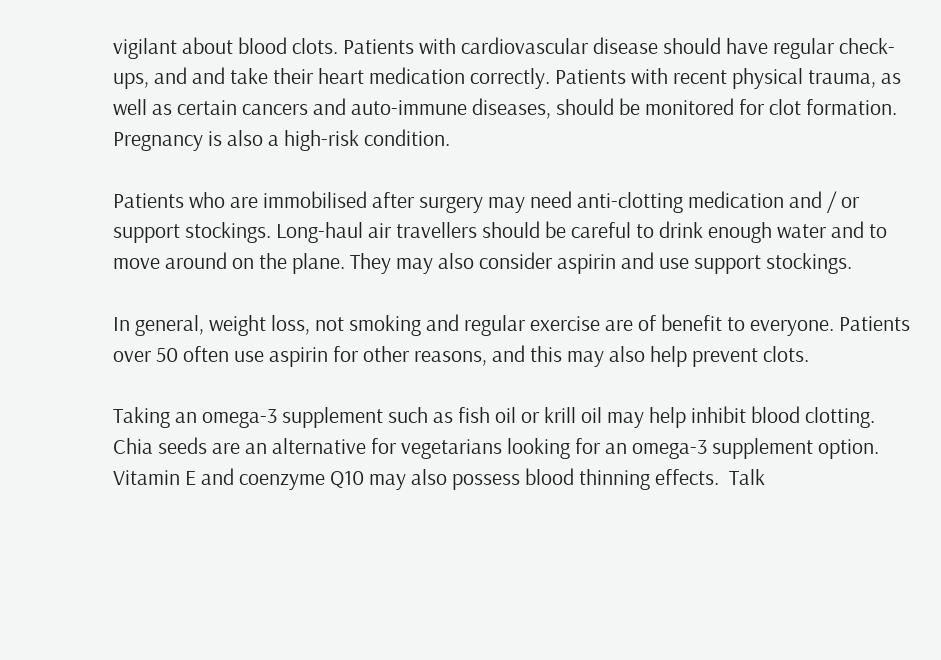vigilant about blood clots. Patients with cardiovascular disease should have regular check-ups, and and take their heart medication correctly. Patients with recent physical trauma, as well as certain cancers and auto-immune diseases, should be monitored for clot formation. Pregnancy is also a high-risk condition.

Patients who are immobilised after surgery may need anti-clotting medication and / or support stockings. Long-haul air travellers should be careful to drink enough water and to move around on the plane. They may also consider aspirin and use support stockings.

In general, weight loss, not smoking and regular exercise are of benefit to everyone. Patients over 50 often use aspirin for other reasons, and this may also help prevent clots.

Taking an omega-3 supplement such as fish oil or krill oil may help inhibit blood clotting.  Chia seeds are an alternative for vegetarians looking for an omega-3 supplement option.  Vitamin E and coenzyme Q10 may also possess blood thinning effects.  Talk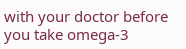with your doctor before you take omega-3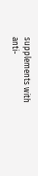supplements with anti-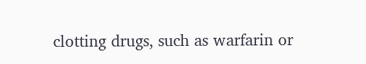clotting drugs, such as warfarin or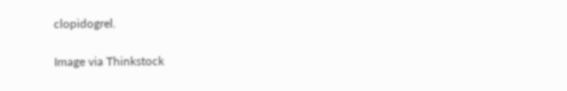clopidogrel.

Image via Thinkstock